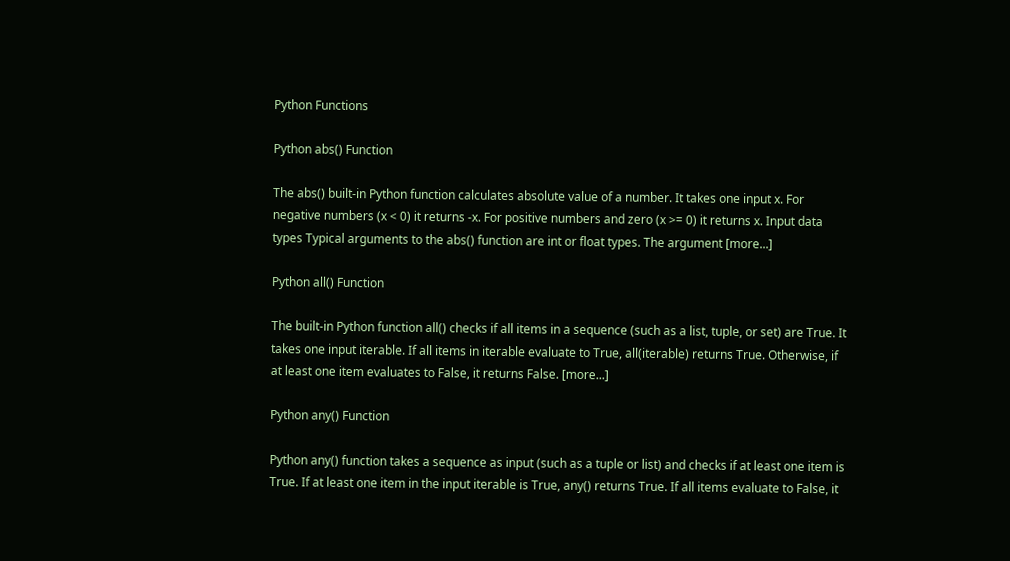Python Functions

Python abs() Function

The abs() built-in Python function calculates absolute value of a number. It takes one input x. For negative numbers (x < 0) it returns -x. For positive numbers and zero (x >= 0) it returns x. Input data types Typical arguments to the abs() function are int or float types. The argument [more...]

Python all() Function

The built-in Python function all() checks if all items in a sequence (such as a list, tuple, or set) are True. It takes one input iterable. If all items in iterable evaluate to True, all(iterable) returns True. Otherwise, if at least one item evaluates to False, it returns False. [more...]

Python any() Function

Python any() function takes a sequence as input (such as a tuple or list) and checks if at least one item is True. If at least one item in the input iterable is True, any() returns True. If all items evaluate to False, it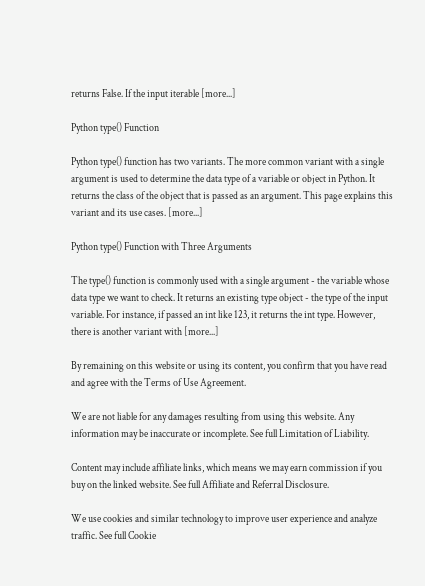returns False. If the input iterable [more...]

Python type() Function

Python type() function has two variants. The more common variant with a single argument is used to determine the data type of a variable or object in Python. It returns the class of the object that is passed as an argument. This page explains this variant and its use cases. [more...]

Python type() Function with Three Arguments

The type() function is commonly used with a single argument - the variable whose data type we want to check. It returns an existing type object - the type of the input variable. For instance, if passed an int like 123, it returns the int type. However, there is another variant with [more...]

By remaining on this website or using its content, you confirm that you have read and agree with the Terms of Use Agreement.

We are not liable for any damages resulting from using this website. Any information may be inaccurate or incomplete. See full Limitation of Liability.

Content may include affiliate links, which means we may earn commission if you buy on the linked website. See full Affiliate and Referral Disclosure.

We use cookies and similar technology to improve user experience and analyze traffic. See full Cookie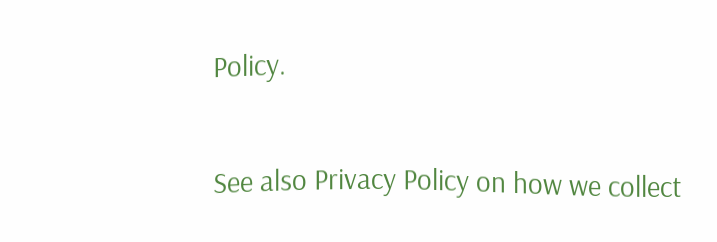Policy.

See also Privacy Policy on how we collect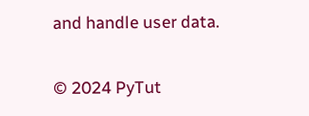and handle user data.

© 2024 PyTut